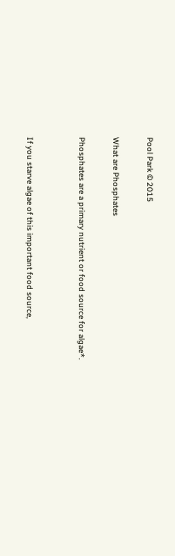Pool Park © 2015

What are Phosphates

Phosphates are a primary nutrient or food source for algae*.


If you starve algae of this important food source,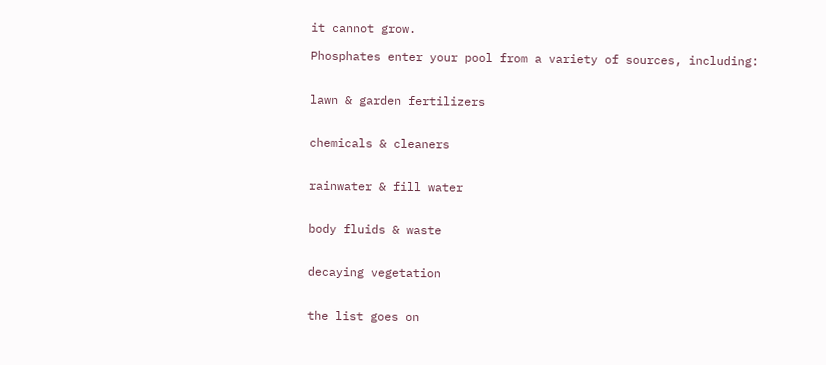it cannot grow.

Phosphates enter your pool from a variety of sources, including:


lawn & garden fertilizers


chemicals & cleaners


rainwater & fill water


body fluids & waste


decaying vegetation


the list goes on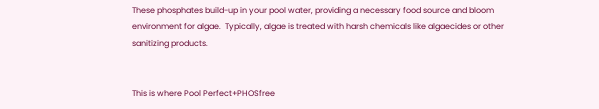These phosphates build-up in your pool water, providing a necessary food source and bloom environment for algae.  Typically, algae is treated with harsh chemicals like algaecides or other sanitizing products.


This is where Pool Perfect+PHOSfree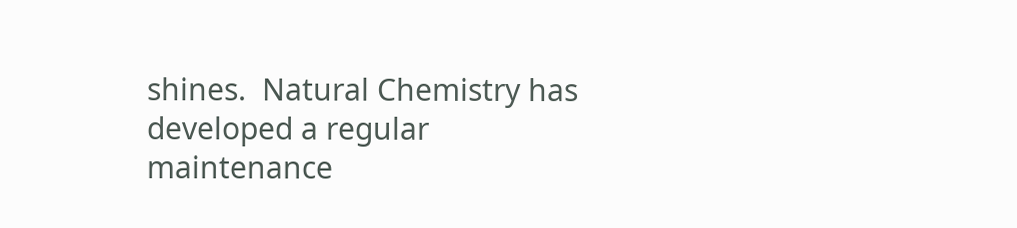shines.  Natural Chemistry has developed a regular maintenance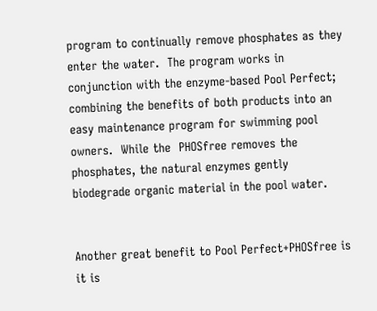program to continually remove phosphates as they enter the water.  The program works in conjunction with the enzyme-based Pool Perfect; combining the benefits of both products into an easy maintenance program for swimming pool owners.  While the  PHOSfree removes the phosphates, the natural enzymes gently biodegrade organic material in the pool water.


Another great benefit to Pool Perfect+PHOSfree is it is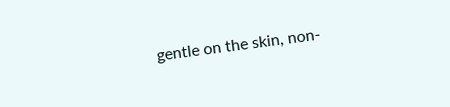gentle on the skin, non-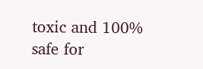toxic and 100% safe for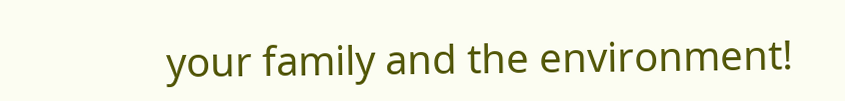your family and the environment!